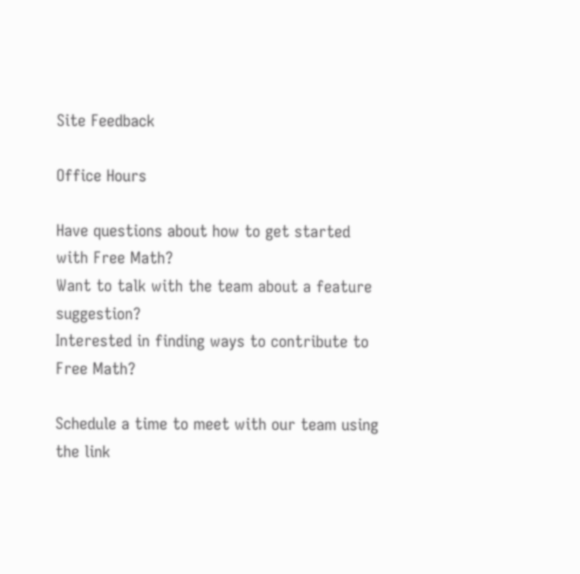Site Feedback

Office Hours

Have questions about how to get started with Free Math?
Want to talk with the team about a feature suggestion?
Interested in finding ways to contribute to Free Math?

Schedule a time to meet with our team using the link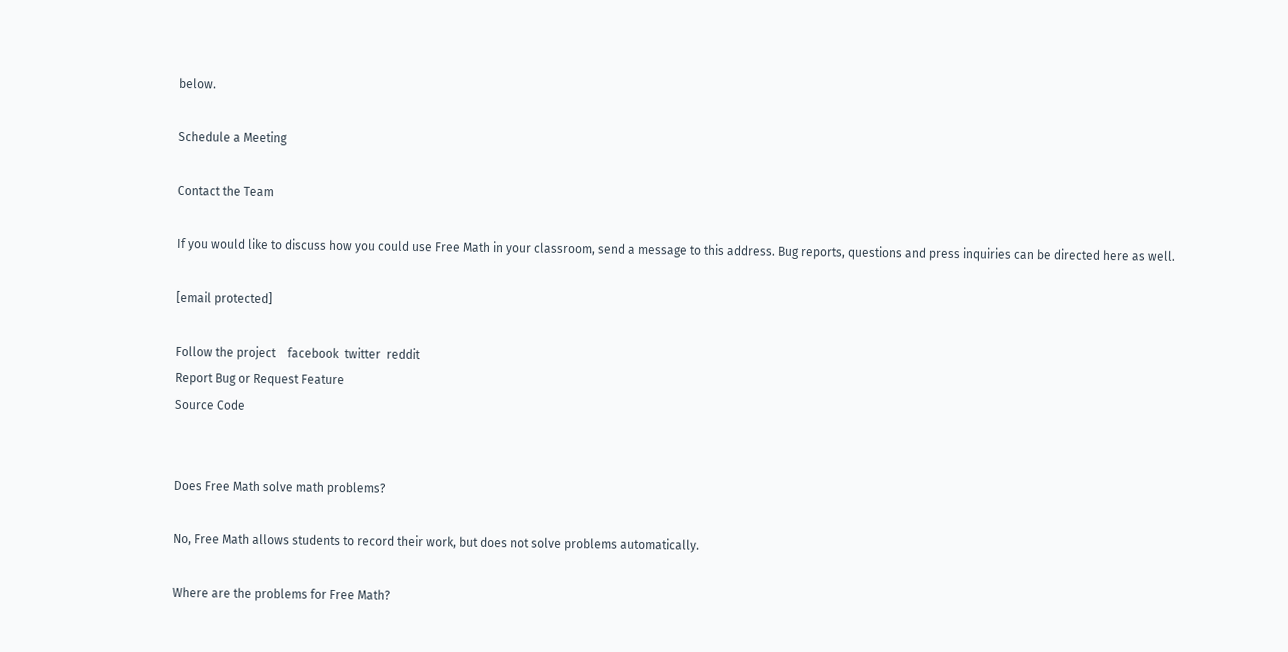below.

Schedule a Meeting

Contact the Team

If you would like to discuss how you could use Free Math in your classroom, send a message to this address. Bug reports, questions and press inquiries can be directed here as well.

[email protected]

Follow the project    facebook  twitter  reddit
Report Bug or Request Feature
Source Code


Does Free Math solve math problems?

No, Free Math allows students to record their work, but does not solve problems automatically.

Where are the problems for Free Math?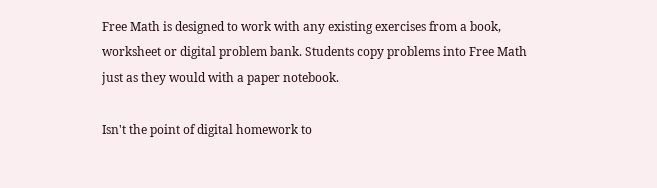Free Math is designed to work with any existing exercises from a book, worksheet or digital problem bank. Students copy problems into Free Math just as they would with a paper notebook.

Isn't the point of digital homework to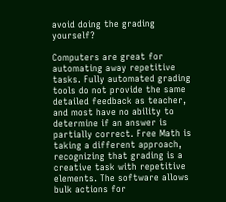avoid doing the grading yourself?

Computers are great for automating away repetitive tasks. Fully automated grading tools do not provide the same detailed feedback as teacher, and most have no ability to determine if an answer is partially correct. Free Math is taking a different approach, recognizing that grading is a creative task with repetitive elements. The software allows bulk actions for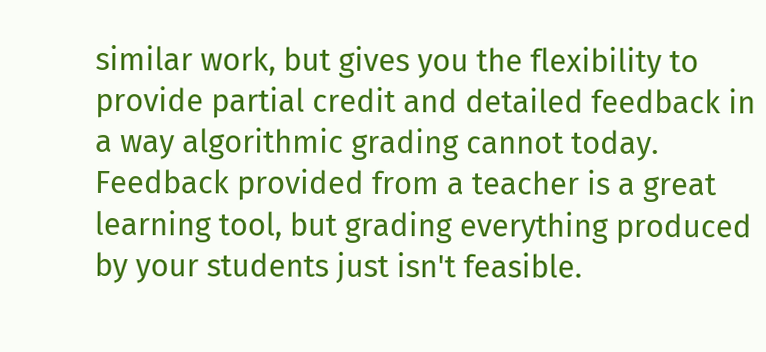similar work, but gives you the flexibility to provide partial credit and detailed feedback in a way algorithmic grading cannot today. Feedback provided from a teacher is a great learning tool, but grading everything produced by your students just isn't feasible.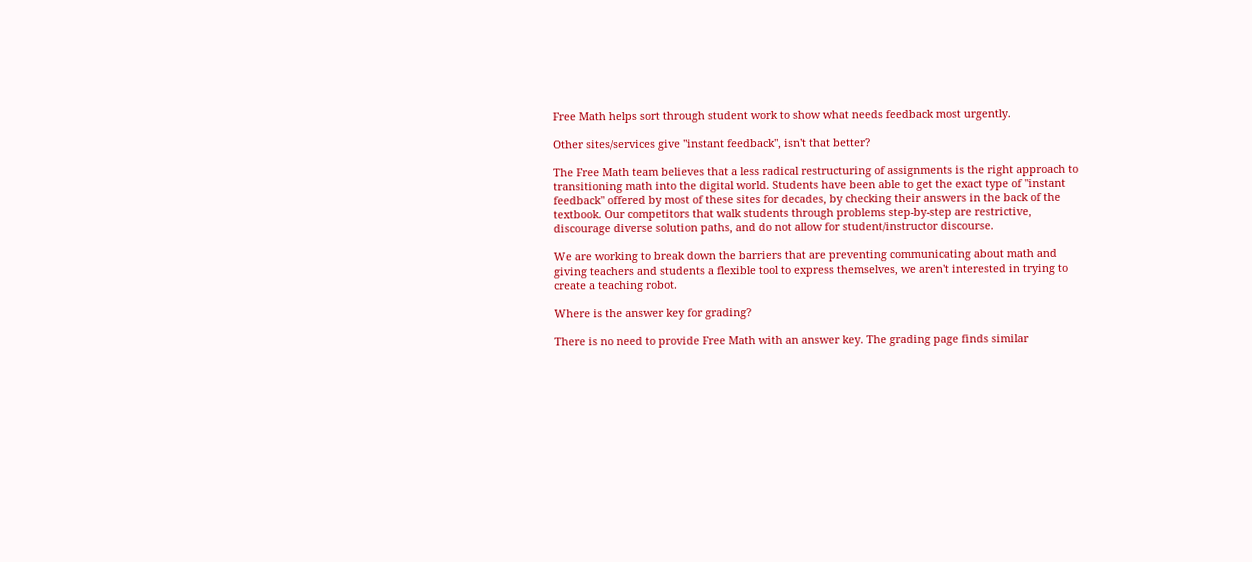Free Math helps sort through student work to show what needs feedback most urgently.

Other sites/services give "instant feedback", isn't that better?

The Free Math team believes that a less radical restructuring of assignments is the right approach to transitioning math into the digital world. Students have been able to get the exact type of "instant feedback" offered by most of these sites for decades, by checking their answers in the back of the textbook. Our competitors that walk students through problems step-by-step are restrictive, discourage diverse solution paths, and do not allow for student/instructor discourse.

We are working to break down the barriers that are preventing communicating about math and giving teachers and students a flexible tool to express themselves, we aren't interested in trying to create a teaching robot.

Where is the answer key for grading?

There is no need to provide Free Math with an answer key. The grading page finds similar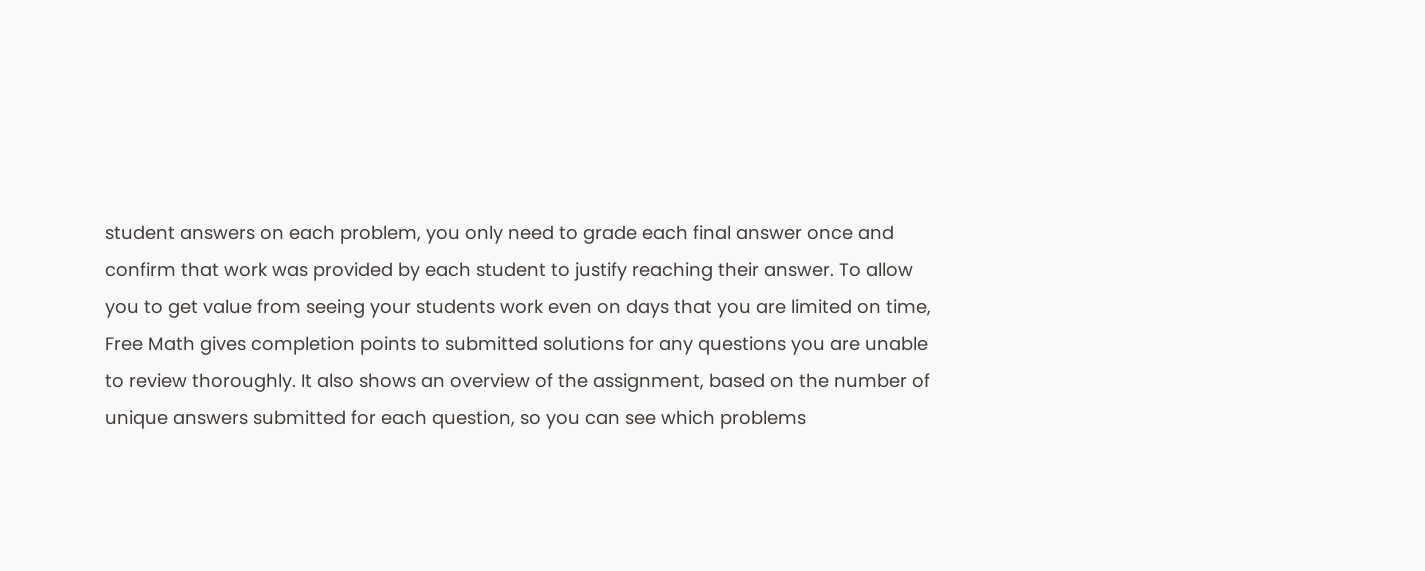student answers on each problem, you only need to grade each final answer once and confirm that work was provided by each student to justify reaching their answer. To allow you to get value from seeing your students work even on days that you are limited on time, Free Math gives completion points to submitted solutions for any questions you are unable to review thoroughly. It also shows an overview of the assignment, based on the number of unique answers submitted for each question, so you can see which problems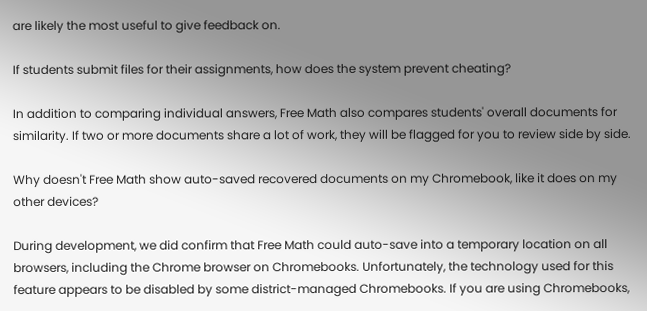are likely the most useful to give feedback on.

If students submit files for their assignments, how does the system prevent cheating?

In addition to comparing individual answers, Free Math also compares students' overall documents for similarity. If two or more documents share a lot of work, they will be flagged for you to review side by side.

Why doesn't Free Math show auto-saved recovered documents on my Chromebook, like it does on my other devices?

During development, we did confirm that Free Math could auto-save into a temporary location on all browsers, including the Chrome browser on Chromebooks. Unfortunately, the technology used for this feature appears to be disabled by some district-managed Chromebooks. If you are using Chromebooks,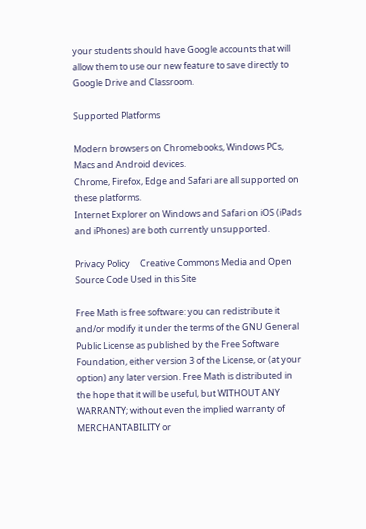your students should have Google accounts that will allow them to use our new feature to save directly to Google Drive and Classroom.

Supported Platforms

Modern browsers on Chromebooks, Windows PCs, Macs and Android devices.
Chrome, Firefox, Edge and Safari are all supported on these platforms.
Internet Explorer on Windows and Safari on iOS (iPads and iPhones) are both currently unsupported.

Privacy Policy     Creative Commons Media and Open Source Code Used in this Site

Free Math is free software: you can redistribute it and/or modify it under the terms of the GNU General Public License as published by the Free Software Foundation, either version 3 of the License, or (at your option) any later version. Free Math is distributed in the hope that it will be useful, but WITHOUT ANY WARRANTY; without even the implied warranty of MERCHANTABILITY or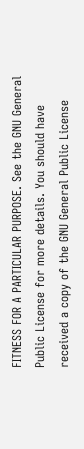FITNESS FOR A PARTICULAR PURPOSE. See the GNU General Public License for more details. You should have received a copy of the GNU General Public License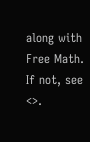along with Free Math. If not, see <>.